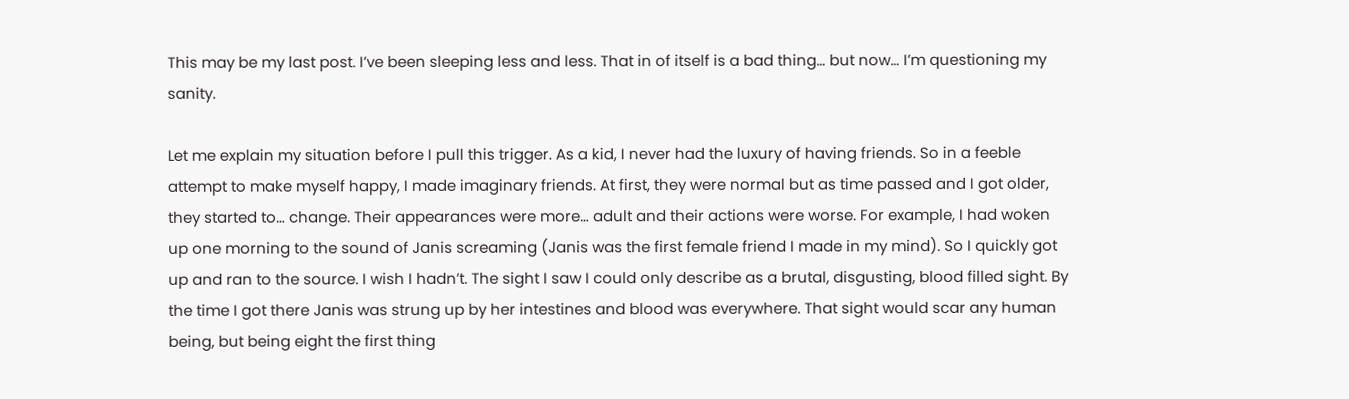This may be my last post. I’ve been sleeping less and less. That in of itself is a bad thing… but now… I’m questioning my sanity.

Let me explain my situation before I pull this trigger. As a kid, I never had the luxury of having friends. So in a feeble attempt to make myself happy, I made imaginary friends. At first, they were normal but as time passed and I got older, they started to… change. Their appearances were more… adult and their actions were worse. For example, I had woken up one morning to the sound of Janis screaming (Janis was the first female friend I made in my mind). So I quickly got up and ran to the source. I wish I hadn’t. The sight I saw I could only describe as a brutal, disgusting, blood filled sight. By the time I got there Janis was strung up by her intestines and blood was everywhere. That sight would scar any human being, but being eight the first thing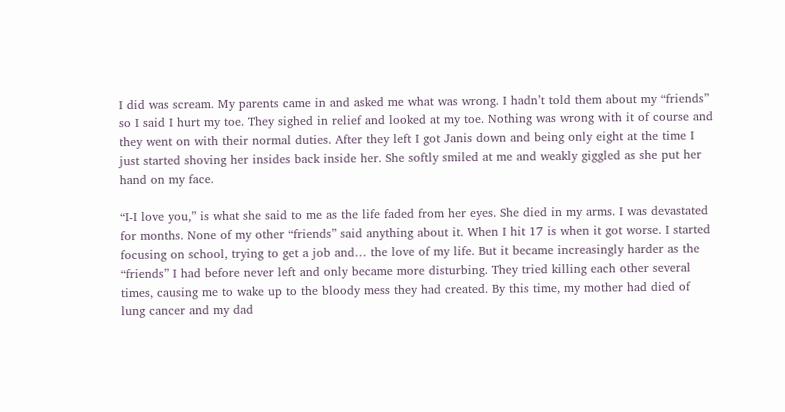I did was scream. My parents came in and asked me what was wrong. I hadn’t told them about my “friends” so I said I hurt my toe. They sighed in relief and looked at my toe. Nothing was wrong with it of course and they went on with their normal duties. After they left I got Janis down and being only eight at the time I just started shoving her insides back inside her. She softly smiled at me and weakly giggled as she put her hand on my face.

“I-I love you,” is what she said to me as the life faded from her eyes. She died in my arms. I was devastated for months. None of my other “friends” said anything about it. When I hit 17 is when it got worse. I started focusing on school, trying to get a job and… the love of my life. But it became increasingly harder as the “friends” I had before never left and only became more disturbing. They tried killing each other several times, causing me to wake up to the bloody mess they had created. By this time, my mother had died of lung cancer and my dad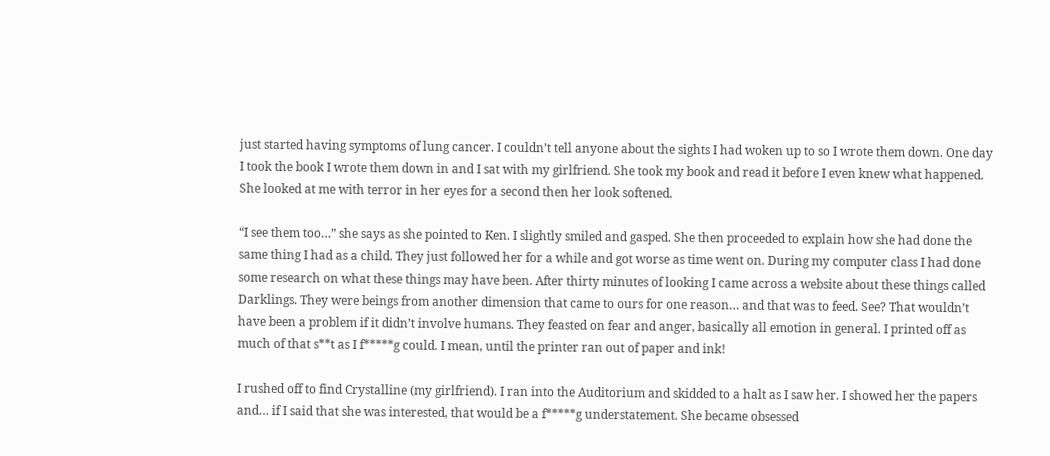just started having symptoms of lung cancer. I couldn’t tell anyone about the sights I had woken up to so I wrote them down. One day I took the book I wrote them down in and I sat with my girlfriend. She took my book and read it before I even knew what happened. She looked at me with terror in her eyes for a second then her look softened.

“I see them too…” she says as she pointed to Ken. I slightly smiled and gasped. She then proceeded to explain how she had done the same thing I had as a child. They just followed her for a while and got worse as time went on. During my computer class I had done some research on what these things may have been. After thirty minutes of looking I came across a website about these things called Darklings. They were beings from another dimension that came to ours for one reason… and that was to feed. See? That wouldn’t have been a problem if it didn’t involve humans. They feasted on fear and anger, basically all emotion in general. I printed off as much of that s**t as I f*****g could. I mean, until the printer ran out of paper and ink!

I rushed off to find Crystalline (my girlfriend). I ran into the Auditorium and skidded to a halt as I saw her. I showed her the papers and… if I said that she was interested, that would be a f*****g understatement. She became obsessed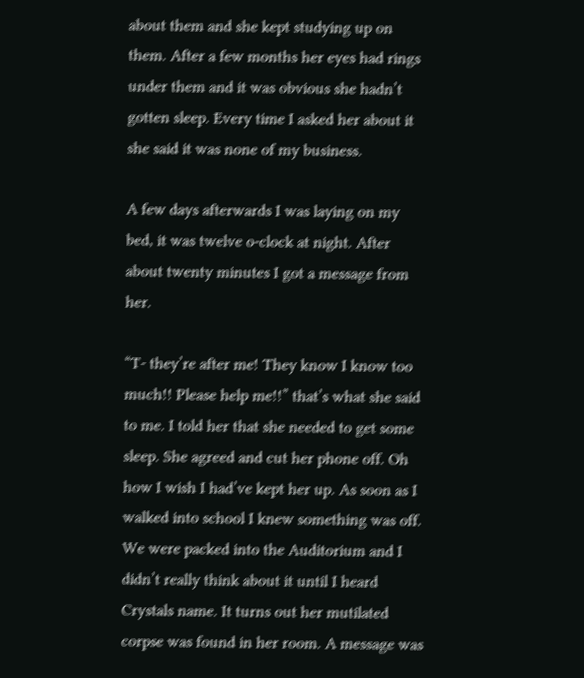about them and she kept studying up on them. After a few months her eyes had rings under them and it was obvious she hadn’t gotten sleep. Every time I asked her about it she said it was none of my business.

A few days afterwards I was laying on my bed, it was twelve o-clock at night. After about twenty minutes I got a message from her.

“T- they’re after me! They know I know too much!! Please help me!!” that’s what she said to me. I told her that she needed to get some sleep. She agreed and cut her phone off. Oh how I wish I had’ve kept her up. As soon as I walked into school I knew something was off. We were packed into the Auditorium and I didn’t really think about it until I heard Crystals name. It turns out her mutilated corpse was found in her room. A message was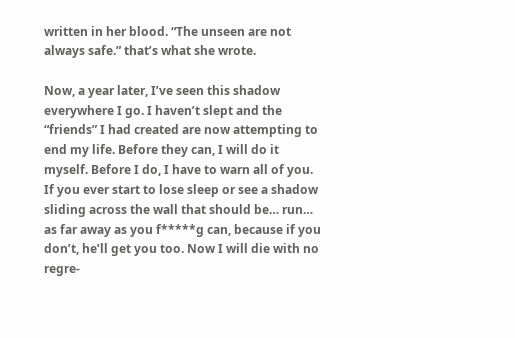written in her blood. “The unseen are not always safe.” that’s what she wrote.

Now, a year later, I’ve seen this shadow everywhere I go. I haven’t slept and the “friends” I had created are now attempting to end my life. Before they can, I will do it myself. Before I do, I have to warn all of you. If you ever start to lose sleep or see a shadow sliding across the wall that should be… run… as far away as you f*****g can, because if you don’t, he’ll get you too. Now I will die with no regre-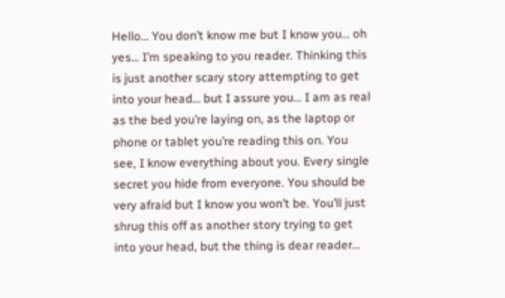Hello… You don’t know me but I know you… oh yes… I’m speaking to you reader. Thinking this is just another scary story attempting to get into your head… but I assure you… I am as real as the bed you’re laying on, as the laptop or phone or tablet you’re reading this on. You see, I know everything about you. Every single secret you hide from everyone. You should be very afraid but I know you won’t be. You’ll just shrug this off as another story trying to get into your head, but the thing is dear reader…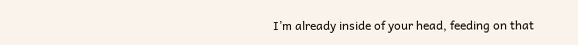I’m already inside of your head, feeding on that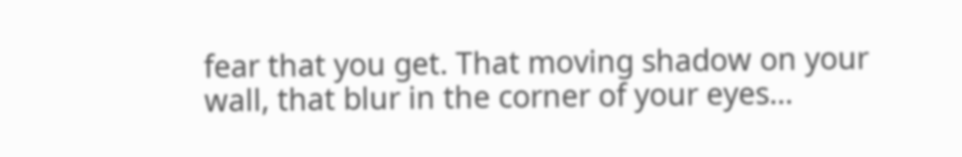fear that you get. That moving shadow on your wall, that blur in the corner of your eyes…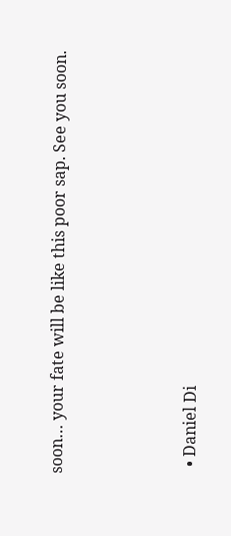soon… your fate will be like this poor sap. See you soon.



  • Daniel Di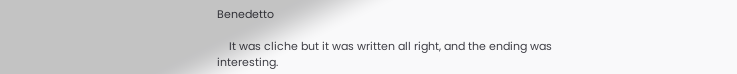Benedetto

    It was cliche but it was written all right, and the ending was interesting.